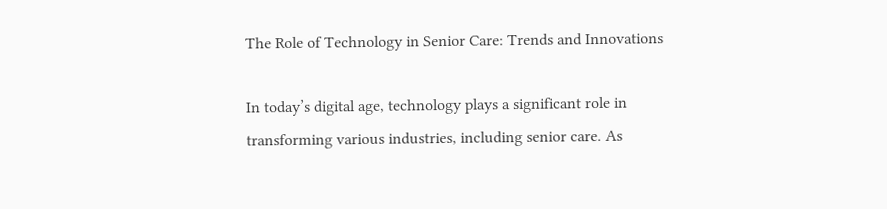The Role of Technology in Senior Care: Trends and Innovations

In today’s digital age, technology plays a significant role in transforming various industries, including senior care. As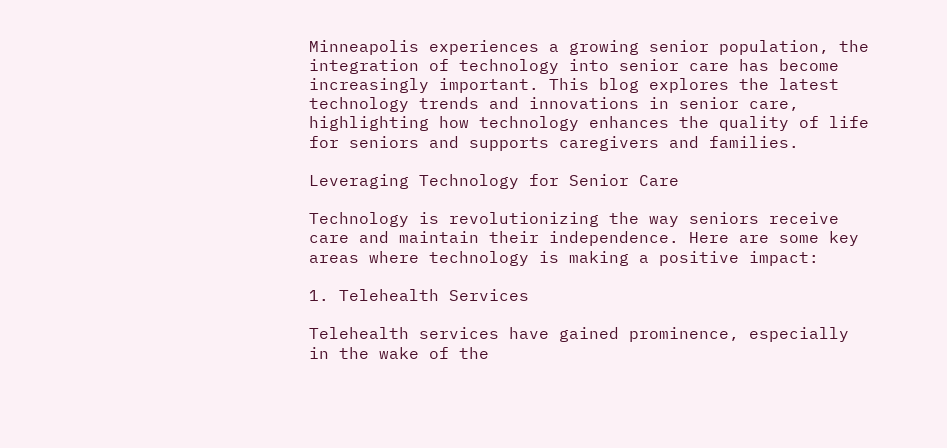Minneapolis experiences a growing senior population, the integration of technology into senior care has become increasingly important. This blog explores the latest technology trends and innovations in senior care, highlighting how technology enhances the quality of life for seniors and supports caregivers and families.

Leveraging Technology for Senior Care

Technology is revolutionizing the way seniors receive care and maintain their independence. Here are some key areas where technology is making a positive impact:

1. Telehealth Services

Telehealth services have gained prominence, especially in the wake of the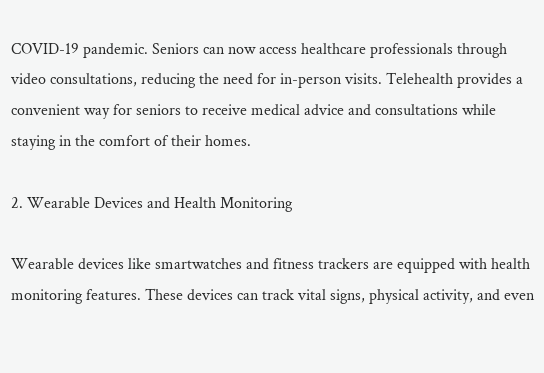COVID-19 pandemic. Seniors can now access healthcare professionals through video consultations, reducing the need for in-person visits. Telehealth provides a convenient way for seniors to receive medical advice and consultations while staying in the comfort of their homes.

2. Wearable Devices and Health Monitoring

Wearable devices like smartwatches and fitness trackers are equipped with health monitoring features. These devices can track vital signs, physical activity, and even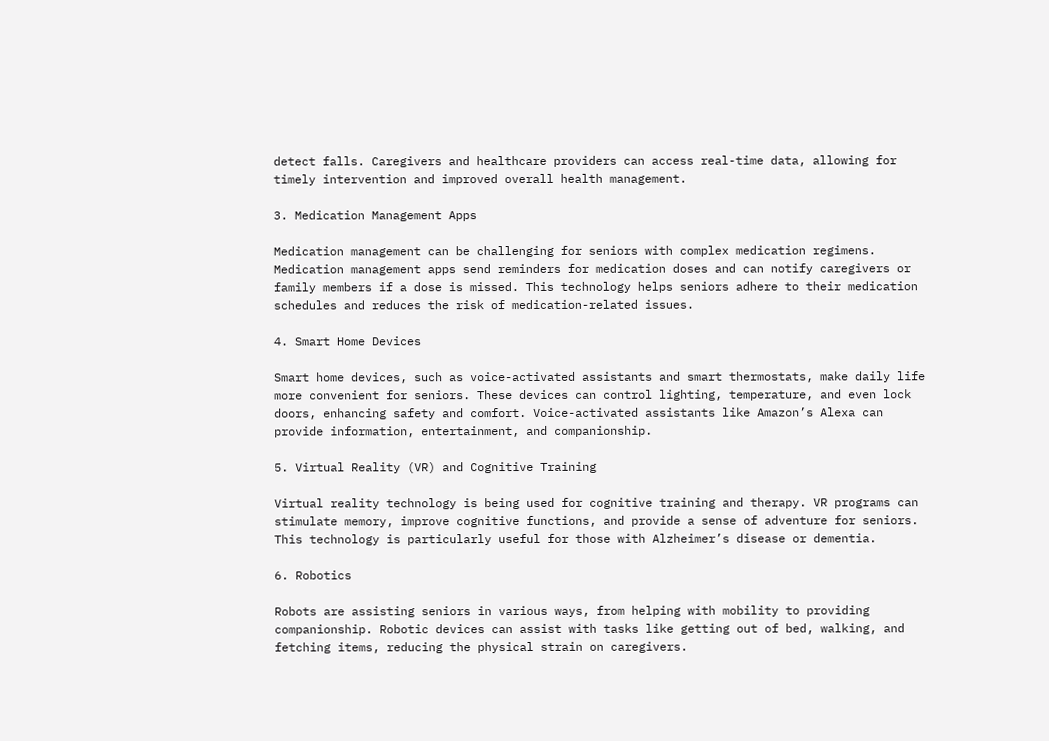detect falls. Caregivers and healthcare providers can access real-time data, allowing for timely intervention and improved overall health management.

3. Medication Management Apps

Medication management can be challenging for seniors with complex medication regimens. Medication management apps send reminders for medication doses and can notify caregivers or family members if a dose is missed. This technology helps seniors adhere to their medication schedules and reduces the risk of medication-related issues.

4. Smart Home Devices

Smart home devices, such as voice-activated assistants and smart thermostats, make daily life more convenient for seniors. These devices can control lighting, temperature, and even lock doors, enhancing safety and comfort. Voice-activated assistants like Amazon’s Alexa can provide information, entertainment, and companionship.

5. Virtual Reality (VR) and Cognitive Training

Virtual reality technology is being used for cognitive training and therapy. VR programs can stimulate memory, improve cognitive functions, and provide a sense of adventure for seniors. This technology is particularly useful for those with Alzheimer’s disease or dementia.

6. Robotics

Robots are assisting seniors in various ways, from helping with mobility to providing companionship. Robotic devices can assist with tasks like getting out of bed, walking, and fetching items, reducing the physical strain on caregivers.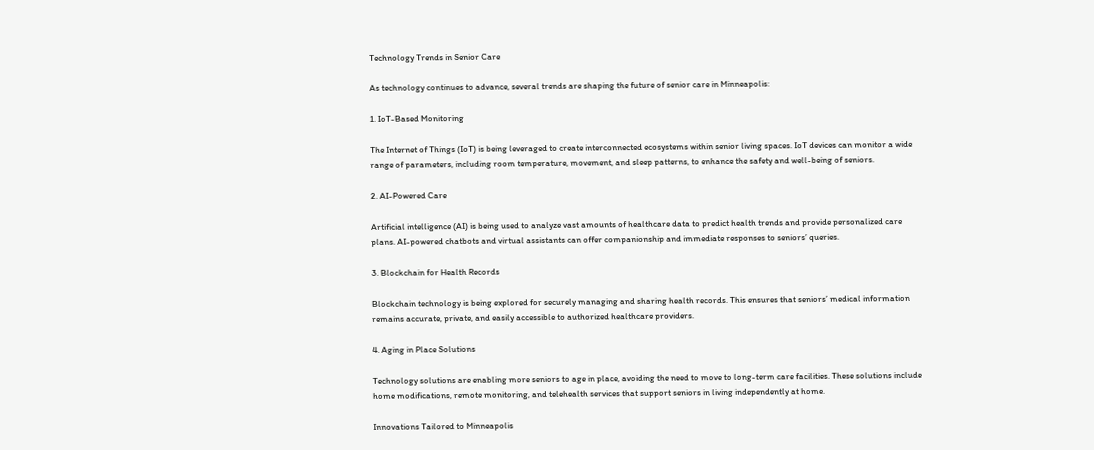Technology Trends in Senior Care

As technology continues to advance, several trends are shaping the future of senior care in Minneapolis:

1. IoT-Based Monitoring

The Internet of Things (IoT) is being leveraged to create interconnected ecosystems within senior living spaces. IoT devices can monitor a wide range of parameters, including room temperature, movement, and sleep patterns, to enhance the safety and well-being of seniors.

2. AI-Powered Care

Artificial intelligence (AI) is being used to analyze vast amounts of healthcare data to predict health trends and provide personalized care plans. AI-powered chatbots and virtual assistants can offer companionship and immediate responses to seniors’ queries.

3. Blockchain for Health Records

Blockchain technology is being explored for securely managing and sharing health records. This ensures that seniors’ medical information remains accurate, private, and easily accessible to authorized healthcare providers.

4. Aging in Place Solutions

Technology solutions are enabling more seniors to age in place, avoiding the need to move to long-term care facilities. These solutions include home modifications, remote monitoring, and telehealth services that support seniors in living independently at home.

Innovations Tailored to Minneapolis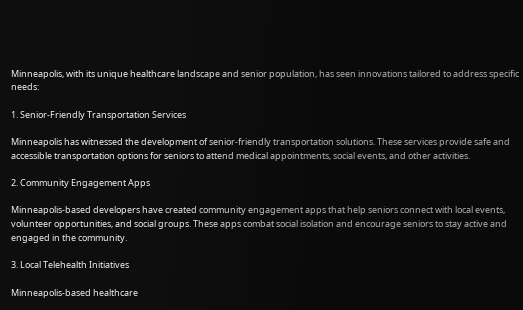Minneapolis, with its unique healthcare landscape and senior population, has seen innovations tailored to address specific needs:

1. Senior-Friendly Transportation Services

Minneapolis has witnessed the development of senior-friendly transportation solutions. These services provide safe and accessible transportation options for seniors to attend medical appointments, social events, and other activities.

2. Community Engagement Apps

Minneapolis-based developers have created community engagement apps that help seniors connect with local events, volunteer opportunities, and social groups. These apps combat social isolation and encourage seniors to stay active and engaged in the community.

3. Local Telehealth Initiatives

Minneapolis-based healthcare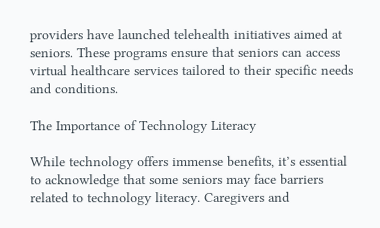providers have launched telehealth initiatives aimed at seniors. These programs ensure that seniors can access virtual healthcare services tailored to their specific needs and conditions.

The Importance of Technology Literacy

While technology offers immense benefits, it’s essential to acknowledge that some seniors may face barriers related to technology literacy. Caregivers and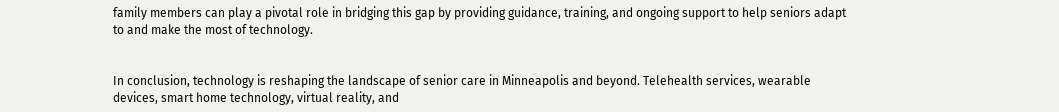family members can play a pivotal role in bridging this gap by providing guidance, training, and ongoing support to help seniors adapt to and make the most of technology.


In conclusion, technology is reshaping the landscape of senior care in Minneapolis and beyond. Telehealth services, wearable devices, smart home technology, virtual reality, and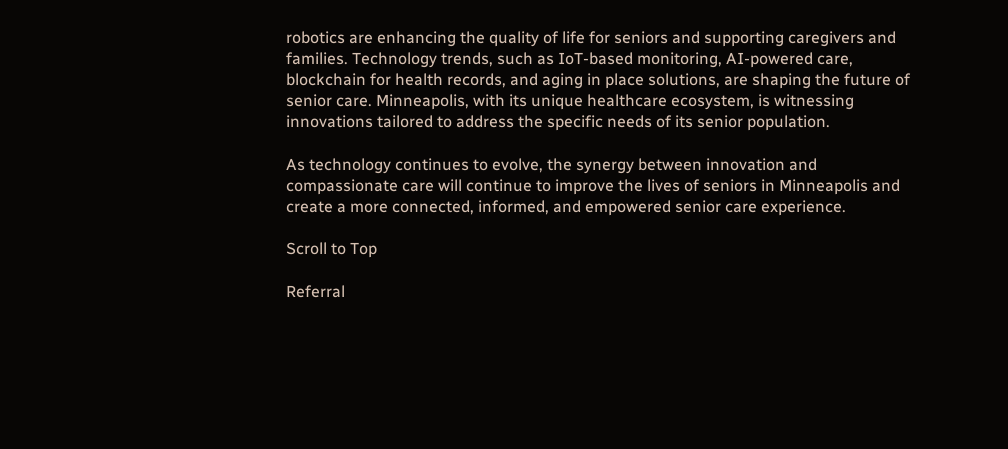robotics are enhancing the quality of life for seniors and supporting caregivers and families. Technology trends, such as IoT-based monitoring, AI-powered care, blockchain for health records, and aging in place solutions, are shaping the future of senior care. Minneapolis, with its unique healthcare ecosystem, is witnessing innovations tailored to address the specific needs of its senior population.

As technology continues to evolve, the synergy between innovation and compassionate care will continue to improve the lives of seniors in Minneapolis and create a more connected, informed, and empowered senior care experience.

Scroll to Top

Referral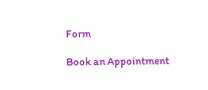Form

Book an Appointment